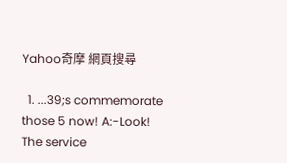Yahoo奇摩 網頁搜尋

  1. ...39;s commemorate those 5 now! A:-Look! The service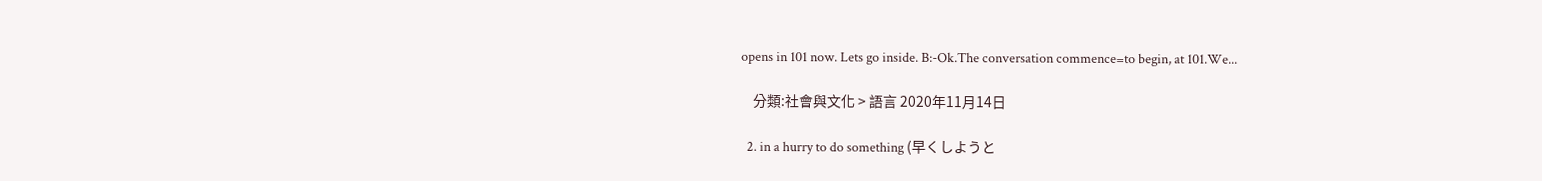opens in 101 now. Lets go inside. B:-Ok.The conversation commence=to begin, at 101.We...

    分類:社會與文化 > 語言 2020年11月14日

  2. in a hurry to do something (早くしようと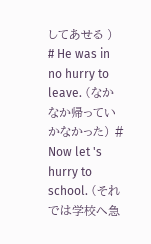してあせる ) # He was in no hurry to leave. (なかなか帰っていかなかった) # Now let 's hurry to school. (それでは学校へ急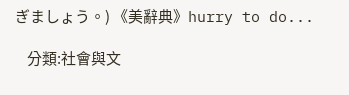ぎましょう。) 《美辭典》hurry to do...

    分類:社會與文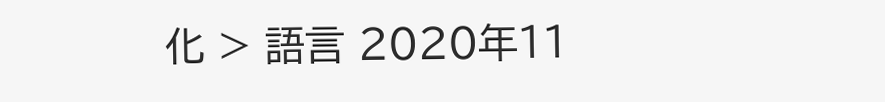化 > 語言 2020年11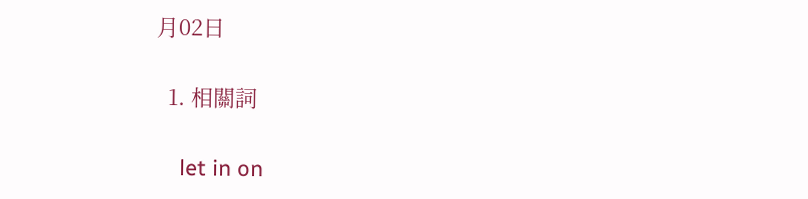月02日

  1. 相關詞

    let in on